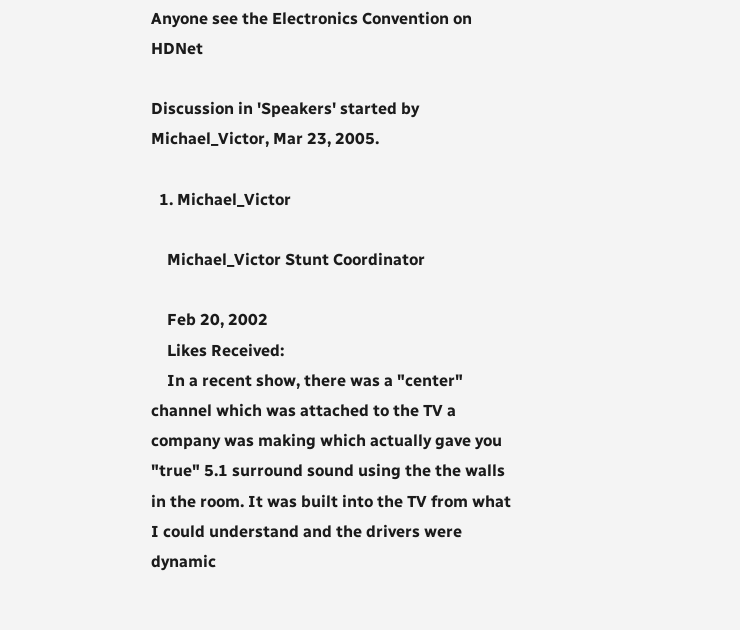Anyone see the Electronics Convention on HDNet

Discussion in 'Speakers' started by Michael_Victor, Mar 23, 2005.

  1. Michael_Victor

    Michael_Victor Stunt Coordinator

    Feb 20, 2002
    Likes Received:
    In a recent show, there was a "center" channel which was attached to the TV a company was making which actually gave you "true" 5.1 surround sound using the the walls in the room. It was built into the TV from what I could understand and the drivers were dynamic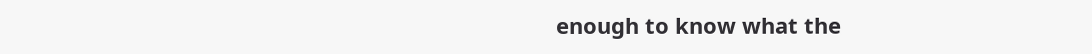enough to know what the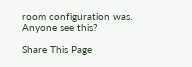room configuration was. Anyone see this?

Share This Page